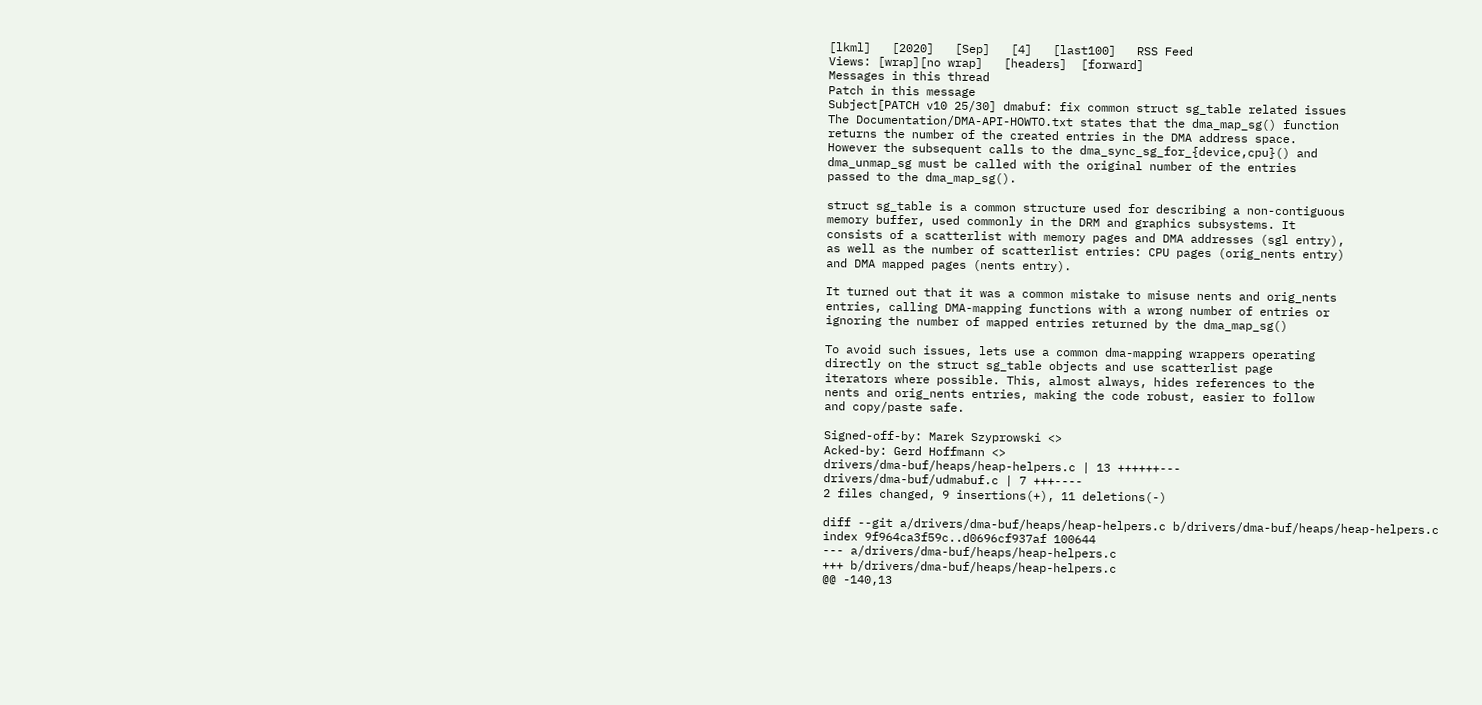[lkml]   [2020]   [Sep]   [4]   [last100]   RSS Feed
Views: [wrap][no wrap]   [headers]  [forward]
Messages in this thread
Patch in this message
Subject[PATCH v10 25/30] dmabuf: fix common struct sg_table related issues
The Documentation/DMA-API-HOWTO.txt states that the dma_map_sg() function
returns the number of the created entries in the DMA address space.
However the subsequent calls to the dma_sync_sg_for_{device,cpu}() and
dma_unmap_sg must be called with the original number of the entries
passed to the dma_map_sg().

struct sg_table is a common structure used for describing a non-contiguous
memory buffer, used commonly in the DRM and graphics subsystems. It
consists of a scatterlist with memory pages and DMA addresses (sgl entry),
as well as the number of scatterlist entries: CPU pages (orig_nents entry)
and DMA mapped pages (nents entry).

It turned out that it was a common mistake to misuse nents and orig_nents
entries, calling DMA-mapping functions with a wrong number of entries or
ignoring the number of mapped entries returned by the dma_map_sg()

To avoid such issues, lets use a common dma-mapping wrappers operating
directly on the struct sg_table objects and use scatterlist page
iterators where possible. This, almost always, hides references to the
nents and orig_nents entries, making the code robust, easier to follow
and copy/paste safe.

Signed-off-by: Marek Szyprowski <>
Acked-by: Gerd Hoffmann <>
drivers/dma-buf/heaps/heap-helpers.c | 13 ++++++---
drivers/dma-buf/udmabuf.c | 7 +++----
2 files changed, 9 insertions(+), 11 deletions(-)

diff --git a/drivers/dma-buf/heaps/heap-helpers.c b/drivers/dma-buf/heaps/heap-helpers.c
index 9f964ca3f59c..d0696cf937af 100644
--- a/drivers/dma-buf/heaps/heap-helpers.c
+++ b/drivers/dma-buf/heaps/heap-helpers.c
@@ -140,13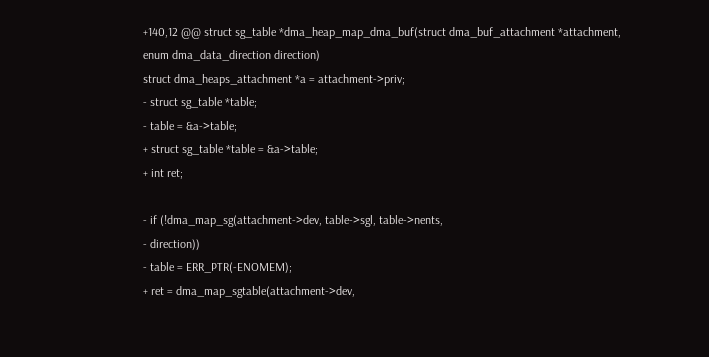+140,12 @@ struct sg_table *dma_heap_map_dma_buf(struct dma_buf_attachment *attachment,
enum dma_data_direction direction)
struct dma_heaps_attachment *a = attachment->priv;
- struct sg_table *table;
- table = &a->table;
+ struct sg_table *table = &a->table;
+ int ret;

- if (!dma_map_sg(attachment->dev, table->sgl, table->nents,
- direction))
- table = ERR_PTR(-ENOMEM);
+ ret = dma_map_sgtable(attachment->dev,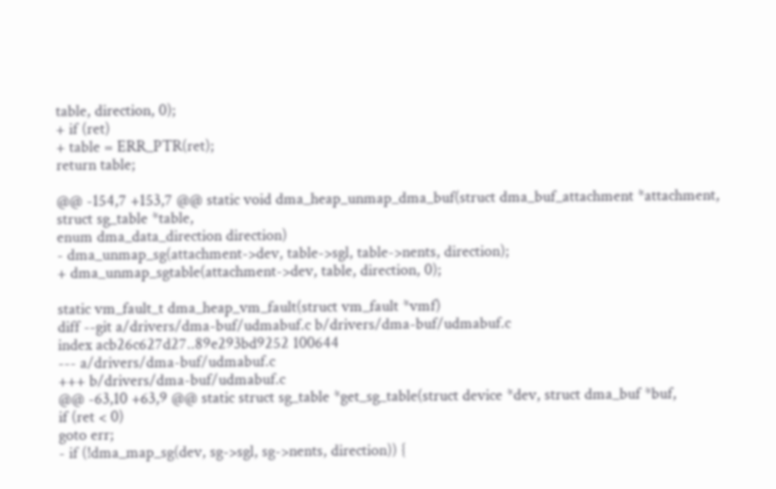table, direction, 0);
+ if (ret)
+ table = ERR_PTR(ret);
return table;

@@ -154,7 +153,7 @@ static void dma_heap_unmap_dma_buf(struct dma_buf_attachment *attachment,
struct sg_table *table,
enum dma_data_direction direction)
- dma_unmap_sg(attachment->dev, table->sgl, table->nents, direction);
+ dma_unmap_sgtable(attachment->dev, table, direction, 0);

static vm_fault_t dma_heap_vm_fault(struct vm_fault *vmf)
diff --git a/drivers/dma-buf/udmabuf.c b/drivers/dma-buf/udmabuf.c
index acb26c627d27..89e293bd9252 100644
--- a/drivers/dma-buf/udmabuf.c
+++ b/drivers/dma-buf/udmabuf.c
@@ -63,10 +63,9 @@ static struct sg_table *get_sg_table(struct device *dev, struct dma_buf *buf,
if (ret < 0)
goto err;
- if (!dma_map_sg(dev, sg->sgl, sg->nents, direction)) {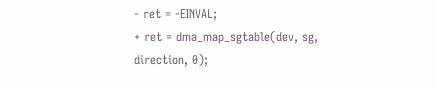- ret = -EINVAL;
+ ret = dma_map_sgtable(dev, sg, direction, 0);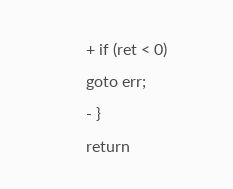+ if (ret < 0)
goto err;
- }
return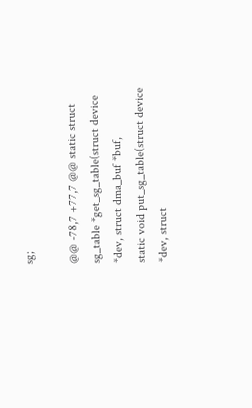sg;

@@ -78,7 +77,7 @@ static struct sg_table *get_sg_table(struct device *dev, struct dma_buf *buf,
static void put_sg_table(struct device *dev, struct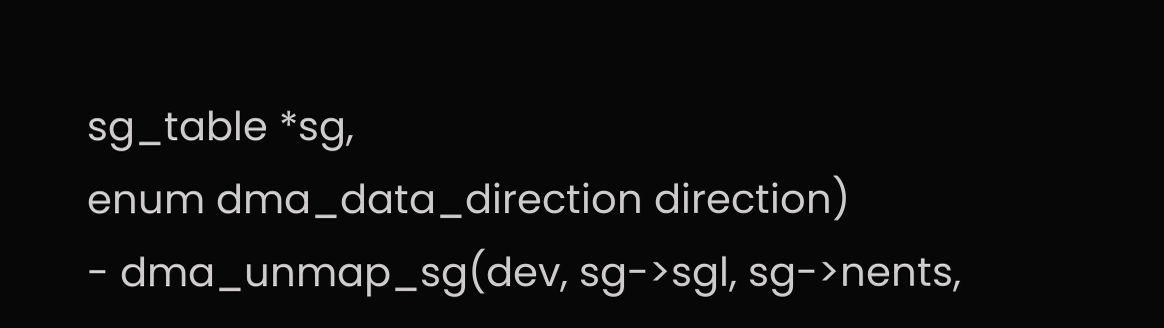sg_table *sg,
enum dma_data_direction direction)
- dma_unmap_sg(dev, sg->sgl, sg->nents,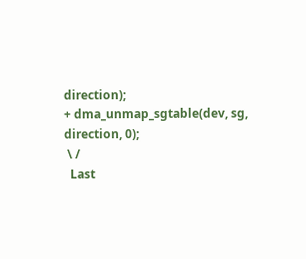direction);
+ dma_unmap_sgtable(dev, sg, direction, 0);
 \ /
  Last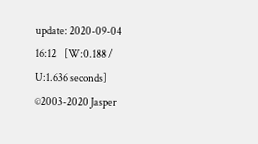update: 2020-09-04 16:12    [W:0.188 / U:1.636 seconds]
©2003-2020 Jasper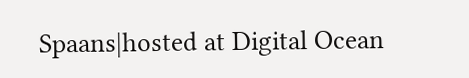Spaans|hosted at Digital Ocean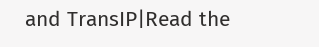and TransIP|Read the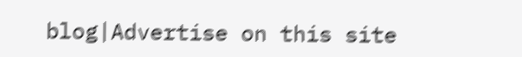blog|Advertise on this site